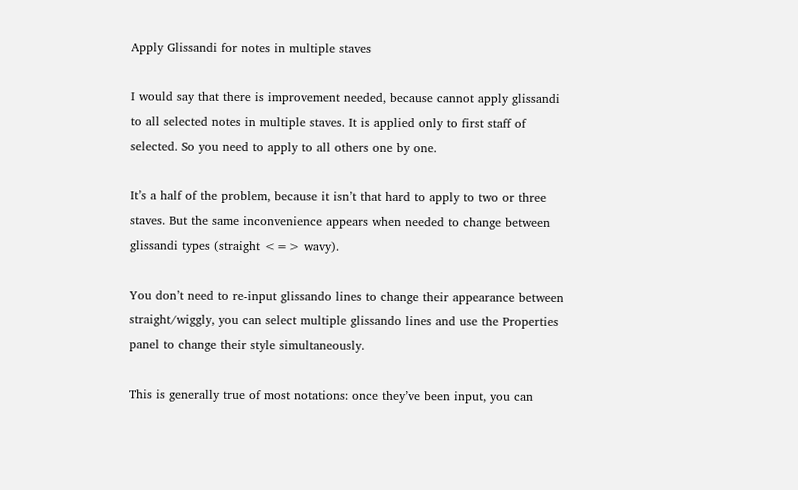Apply Glissandi for notes in multiple staves

I would say that there is improvement needed, because cannot apply glissandi to all selected notes in multiple staves. It is applied only to first staff of selected. So you need to apply to all others one by one.

It’s a half of the problem, because it isn’t that hard to apply to two or three staves. But the same inconvenience appears when needed to change between glissandi types (straight <=> wavy).

You don’t need to re-input glissando lines to change their appearance between straight/wiggly, you can select multiple glissando lines and use the Properties panel to change their style simultaneously.

This is generally true of most notations: once they’ve been input, you can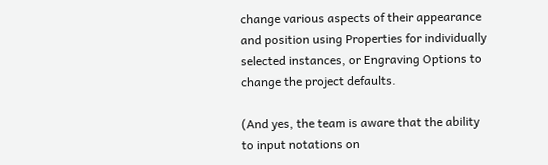change various aspects of their appearance and position using Properties for individually selected instances, or Engraving Options to change the project defaults.

(And yes, the team is aware that the ability to input notations on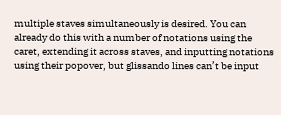multiple staves simultaneously is desired. You can already do this with a number of notations using the caret, extending it across staves, and inputting notations using their popover, but glissando lines can’t be input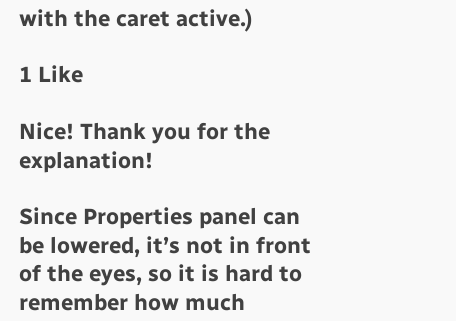with the caret active.)

1 Like

Nice! Thank you for the explanation!

Since Properties panel can be lowered, it’s not in front of the eyes, so it is hard to remember how much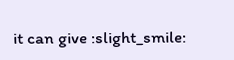it can give :slight_smile: